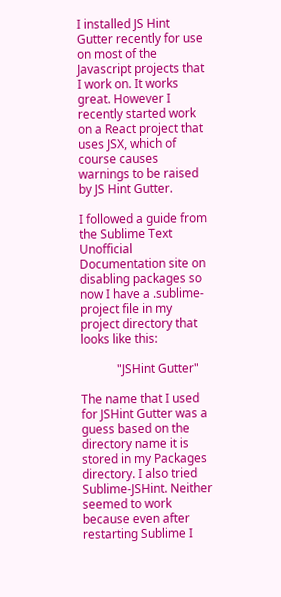I installed JS Hint Gutter recently for use on most of the Javascript projects that I work on. It works great. However I recently started work on a React project that uses JSX, which of course causes warnings to be raised by JS Hint Gutter.

I followed a guide from the Sublime Text Unofficial Documentation site on disabling packages so now I have a .sublime-project file in my project directory that looks like this:

            "JSHint Gutter"

The name that I used for JSHint Gutter was a guess based on the directory name it is stored in my Packages directory. I also tried Sublime-JSHint. Neither seemed to work because even after restarting Sublime I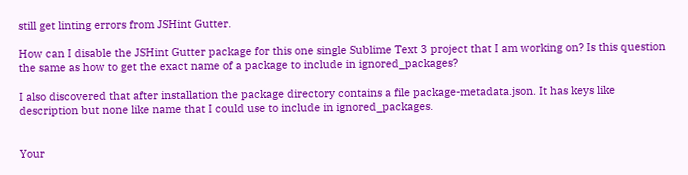still get linting errors from JSHint Gutter.

How can I disable the JSHint Gutter package for this one single Sublime Text 3 project that I am working on? Is this question the same as how to get the exact name of a package to include in ignored_packages?

I also discovered that after installation the package directory contains a file package-metadata.json. It has keys like description but none like name that I could use to include in ignored_packages.


Your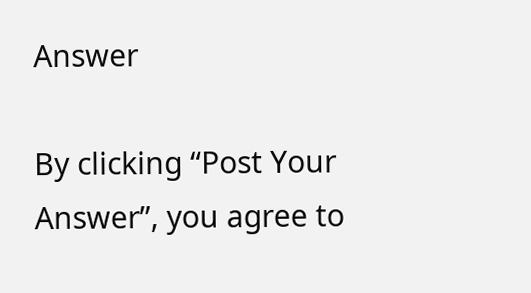Answer

By clicking “Post Your Answer”, you agree to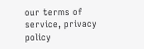our terms of service, privacy policy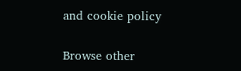and cookie policy

Browse other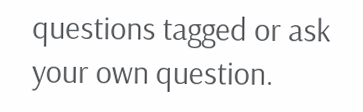questions tagged or ask your own question.